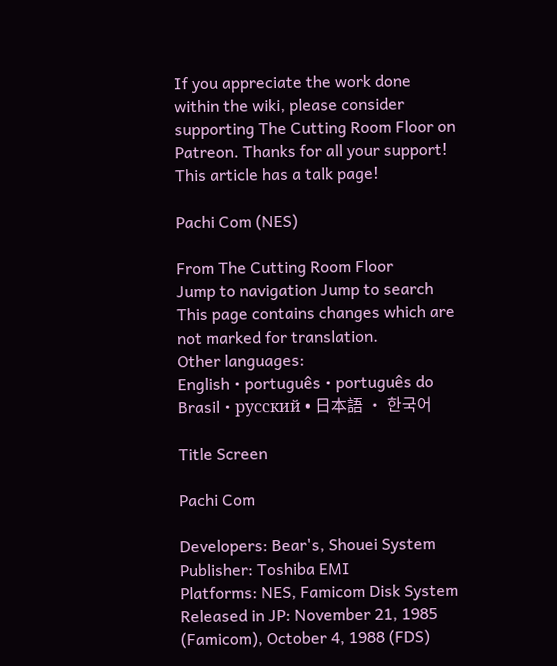If you appreciate the work done within the wiki, please consider supporting The Cutting Room Floor on Patreon. Thanks for all your support!
This article has a talk page!

Pachi Com (NES)

From The Cutting Room Floor
Jump to navigation Jump to search
This page contains changes which are not marked for translation.
Other languages:
English • português • português do Brasil • русский • 日本語 • 한국어

Title Screen

Pachi Com

Developers: Bear's, Shouei System
Publisher: Toshiba EMI
Platforms: NES, Famicom Disk System
Released in JP: November 21, 1985 (Famicom), October 4, 1988 (FDS)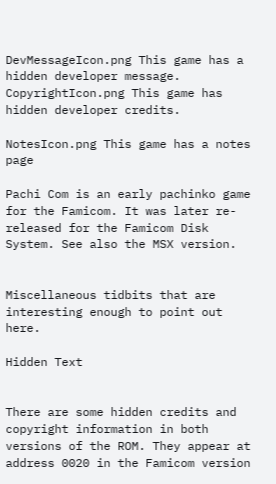DevMessageIcon.png This game has a hidden developer message.
CopyrightIcon.png This game has hidden developer credits.

NotesIcon.png This game has a notes page

Pachi Com is an early pachinko game for the Famicom. It was later re-released for the Famicom Disk System. See also the MSX version.


Miscellaneous tidbits that are interesting enough to point out here.

Hidden Text


There are some hidden credits and copyright information in both versions of the ROM. They appear at address 0020 in the Famicom version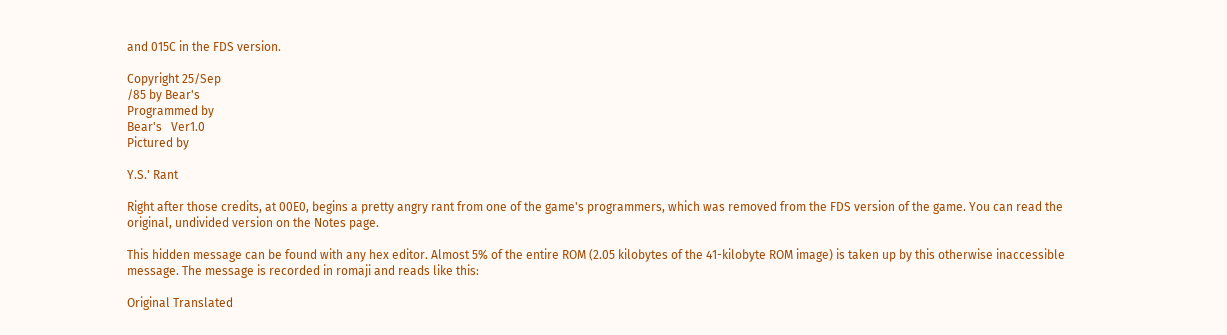and 015C in the FDS version.

Copyright 25/Sep
/85 by Bear's
Programmed by
Bear's   Ver1.0
Pictured by

Y.S.' Rant

Right after those credits, at 00E0, begins a pretty angry rant from one of the game's programmers, which was removed from the FDS version of the game. You can read the original, undivided version on the Notes page.

This hidden message can be found with any hex editor. Almost 5% of the entire ROM (2.05 kilobytes of the 41-kilobyte ROM image) is taken up by this otherwise inaccessible message. The message is recorded in romaji and reads like this:

Original Translated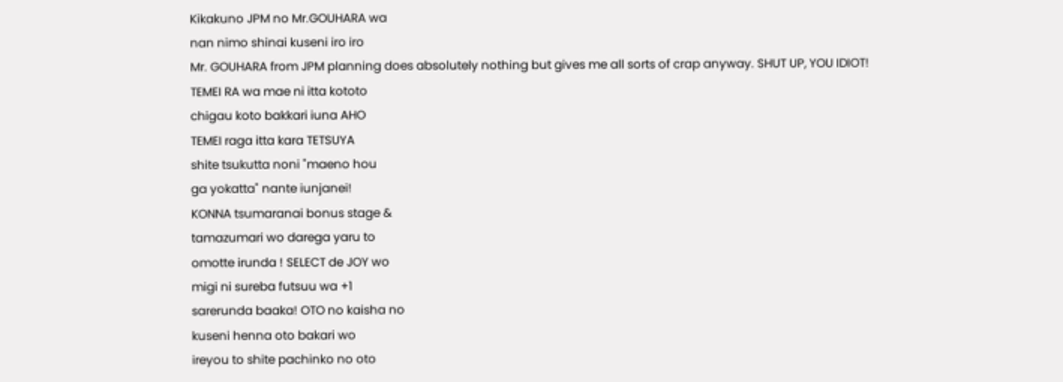Kikakuno JPM no Mr.GOUHARA wa
nan nimo shinai kuseni iro iro
Mr. GOUHARA from JPM planning does absolutely nothing but gives me all sorts of crap anyway. SHUT UP, YOU IDIOT!
TEMEI RA wa mae ni itta kototo
chigau koto bakkari iuna AHO
TEMEI raga itta kara TETSUYA
shite tsukutta noni "maeno hou
ga yokatta" nante iunjanei!
KONNA tsumaranai bonus stage &
tamazumari wo darega yaru to
omotte irunda ! SELECT de JOY wo
migi ni sureba futsuu wa +1
sarerunda baaka! OTO no kaisha no
kuseni henna oto bakari wo
ireyou to shite pachinko no oto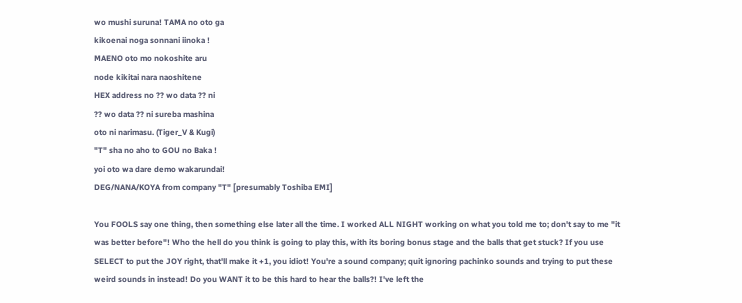wo mushi suruna! TAMA no oto ga
kikoenai noga sonnani iinoka !
MAENO oto mo nokoshite aru
node kikitai nara naoshitene
HEX address no ?? wo data ?? ni
?? wo data ?? ni sureba mashina
oto ni narimasu. (Tiger_V & Kugi)
"T" sha no aho to GOU no Baka !
yoi oto wa dare demo wakarundai!
DEG/NANA/KOYA from company "T" [presumably Toshiba EMI]

You FOOLS say one thing, then something else later all the time. I worked ALL NIGHT working on what you told me to; don't say to me "it was better before"! Who the hell do you think is going to play this, with its boring bonus stage and the balls that get stuck? If you use SELECT to put the JOY right, that'll make it +1, you idiot! You're a sound company; quit ignoring pachinko sounds and trying to put these weird sounds in instead! Do you WANT it to be this hard to hear the balls?! I've left the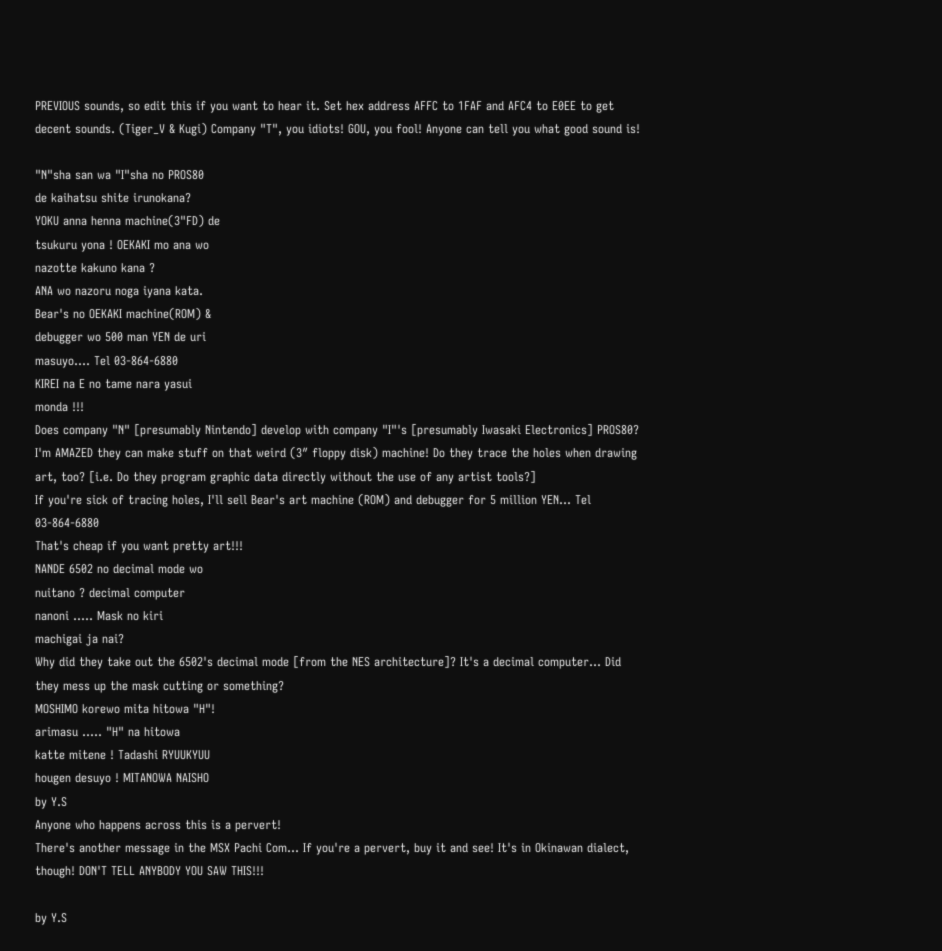PREVIOUS sounds, so edit this if you want to hear it. Set hex address AFFC to 1FAF and AFC4 to E0EE to get decent sounds. (Tiger_V & Kugi) Company "T", you idiots! GOU, you fool! Anyone can tell you what good sound is!

"N"sha san wa "I"sha no PROS80
de kaihatsu shite irunokana?
YOKU anna henna machine(3"FD) de
tsukuru yona ! OEKAKI mo ana wo
nazotte kakuno kana ?
ANA wo nazoru noga iyana kata.
Bear's no OEKAKI machine(ROM) &
debugger wo 500 man YEN de uri
masuyo.... Tel 03-864-6880
KIREI na E no tame nara yasui
monda !!!
Does company "N" [presumably Nintendo] develop with company "I"'s [presumably Iwasaki Electronics] PROS80?
I'm AMAZED they can make stuff on that weird (3″ floppy disk) machine! Do they trace the holes when drawing art, too? [i.e. Do they program graphic data directly without the use of any artist tools?]
If you're sick of tracing holes, I'll sell Bear's art machine (ROM) and debugger for 5 million YEN... Tel 03-864-6880
That's cheap if you want pretty art!!!
NANDE 6502 no decimal mode wo
nuitano ? decimal computer
nanoni ..... Mask no kiri
machigai ja nai?
Why did they take out the 6502's decimal mode [from the NES architecture]? It's a decimal computer... Did they mess up the mask cutting or something?
MOSHIMO korewo mita hitowa "H"!
arimasu ..... "H" na hitowa
katte mitene ! Tadashi RYUUKYUU
hougen desuyo ! MITANOWA NAISHO
by Y.S
Anyone who happens across this is a pervert!
There's another message in the MSX Pachi Com... If you're a pervert, buy it and see! It's in Okinawan dialect, though! DON'T TELL ANYBODY YOU SAW THIS!!!

by Y.S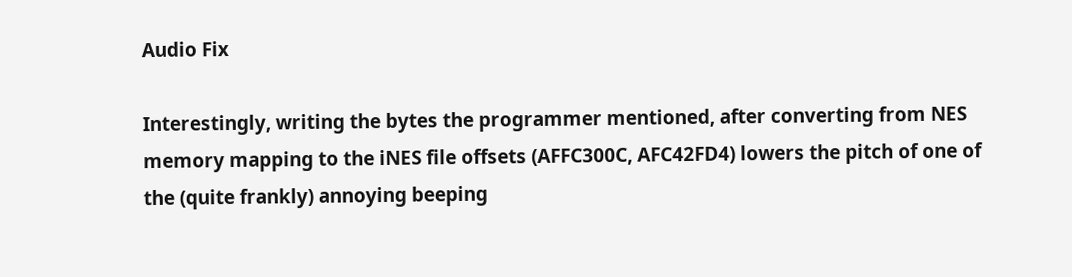Audio Fix

Interestingly, writing the bytes the programmer mentioned, after converting from NES memory mapping to the iNES file offsets (AFFC300C, AFC42FD4) lowers the pitch of one of the (quite frankly) annoying beeping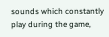sounds which constantly play during the game,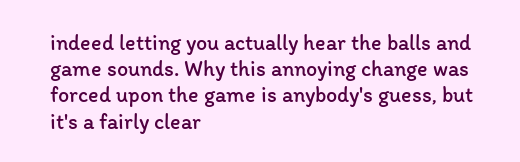indeed letting you actually hear the balls and game sounds. Why this annoying change was forced upon the game is anybody's guess, but it's a fairly clear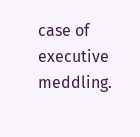case of executive meddling.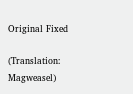Original Fixed

(Translation: Magweasel)